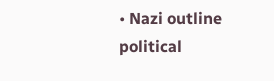• Nazi outline political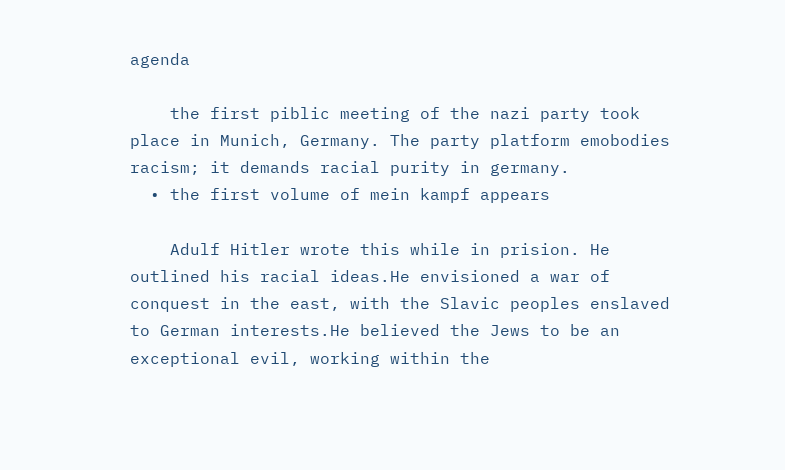agenda

    the first piblic meeting of the nazi party took place in Munich, Germany. The party platform emobodies racism; it demands racial purity in germany.
  • the first volume of mein kampf appears

    Adulf Hitler wrote this while in prision. He outlined his racial ideas.He envisioned a war of conquest in the east, with the Slavic peoples enslaved to German interests.He believed the Jews to be an exceptional evil, working within the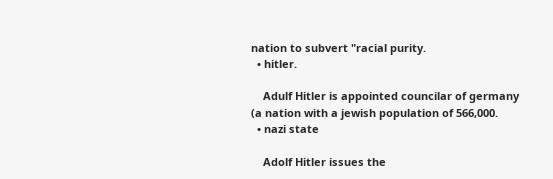nation to subvert "racial purity.
  • hitler.

    Adulf Hitler is appointed councilar of germany (a nation with a jewish population of 566,000.
  • nazi state

    Adolf Hitler issues the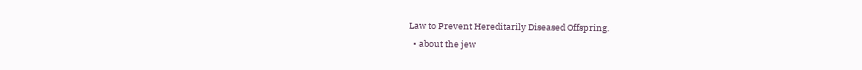Law to Prevent Hereditarily Diseased Offspring.
  • about the jew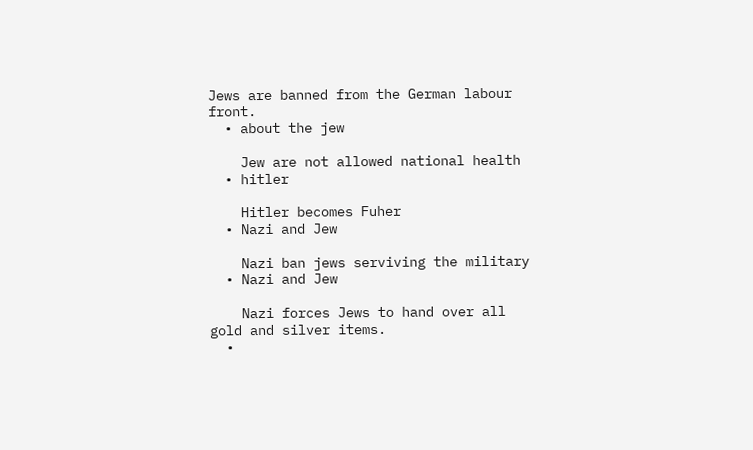Jews are banned from the German labour front.
  • about the jew

    Jew are not allowed national health
  • hitler

    Hitler becomes Fuher
  • Nazi and Jew

    Nazi ban jews serviving the military
  • Nazi and Jew

    Nazi forces Jews to hand over all gold and silver items.
  •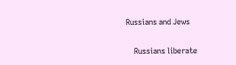Russians and Jews

    Russians liberate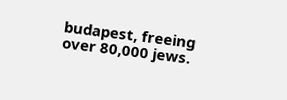budapest, freeing over 80,000 jews.